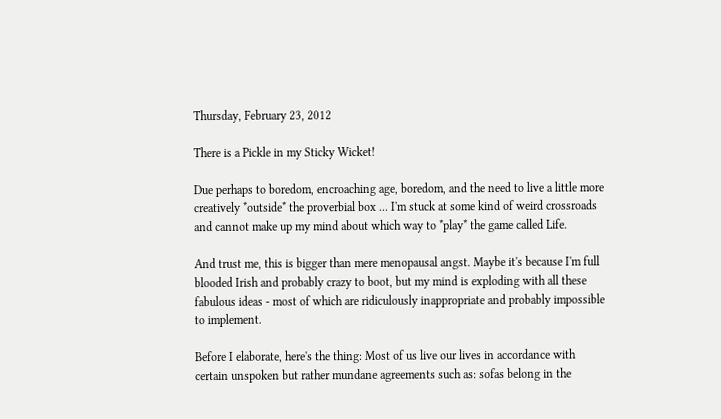Thursday, February 23, 2012

There is a Pickle in my Sticky Wicket!

Due perhaps to boredom, encroaching age, boredom, and the need to live a little more creatively *outside* the proverbial box ... I'm stuck at some kind of weird crossroads and cannot make up my mind about which way to *play* the game called Life.

And trust me, this is bigger than mere menopausal angst. Maybe it's because I'm full blooded Irish and probably crazy to boot, but my mind is exploding with all these fabulous ideas - most of which are ridiculously inappropriate and probably impossible to implement.

Before I elaborate, here's the thing: Most of us live our lives in accordance with certain unspoken but rather mundane agreements such as: sofas belong in the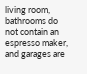living room, bathrooms do not contain an espresso maker, and garages are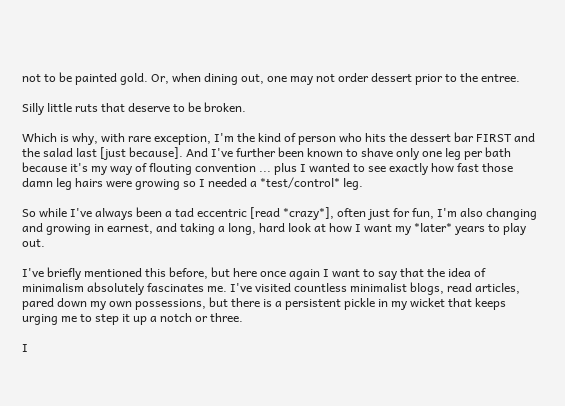not to be painted gold. Or, when dining out, one may not order dessert prior to the entree.

Silly little ruts that deserve to be broken.

Which is why, with rare exception, I'm the kind of person who hits the dessert bar FIRST and the salad last [just because]. And I've further been known to shave only one leg per bath because it's my way of flouting convention ... plus I wanted to see exactly how fast those damn leg hairs were growing so I needed a *test/control* leg.

So while I've always been a tad eccentric [read *crazy*], often just for fun, I'm also changing and growing in earnest, and taking a long, hard look at how I want my *later* years to play out.

I've briefly mentioned this before, but here once again I want to say that the idea of minimalism absolutely fascinates me. I've visited countless minimalist blogs, read articles, pared down my own possessions, but there is a persistent pickle in my wicket that keeps urging me to step it up a notch or three.

I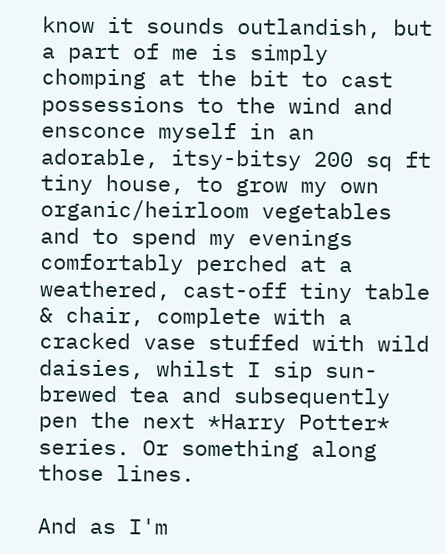know it sounds outlandish, but a part of me is simply chomping at the bit to cast possessions to the wind and ensconce myself in an adorable, itsy-bitsy 200 sq ft tiny house, to grow my own organic/heirloom vegetables and to spend my evenings comfortably perched at a weathered, cast-off tiny table & chair, complete with a cracked vase stuffed with wild daisies, whilst I sip sun-brewed tea and subsequently pen the next *Harry Potter* series. Or something along those lines.

And as I'm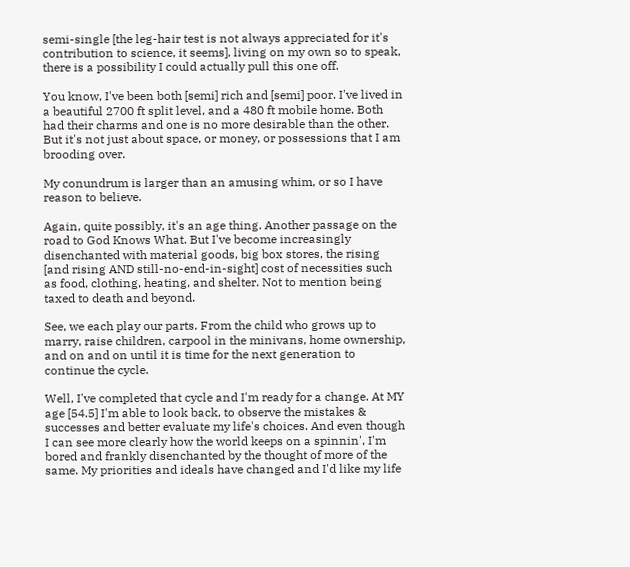semi-single [the leg-hair test is not always appreciated for it's contribution to science, it seems], living on my own so to speak, there is a possibility I could actually pull this one off.

You know, I've been both [semi] rich and [semi] poor. I've lived in a beautiful 2700 ft split level, and a 480 ft mobile home. Both had their charms and one is no more desirable than the other. But it's not just about space, or money, or possessions that I am brooding over.

My conundrum is larger than an amusing whim, or so I have reason to believe.

Again, quite possibly, it's an age thing. Another passage on the road to God Knows What. But I've become increasingly disenchanted with material goods, big box stores, the rising [and rising AND still-no-end-in-sight] cost of necessities such as food, clothing, heating, and shelter. Not to mention being taxed to death and beyond.

See, we each play our parts. From the child who grows up to marry, raise children, carpool in the minivans, home ownership, and on and on until it is time for the next generation to continue the cycle.

Well, I've completed that cycle and I'm ready for a change. At MY age [54.5] I'm able to look back, to observe the mistakes & successes and better evaluate my life's choices. And even though I can see more clearly how the world keeps on a spinnin', I'm bored and frankly disenchanted by the thought of more of the same. My priorities and ideals have changed and I'd like my life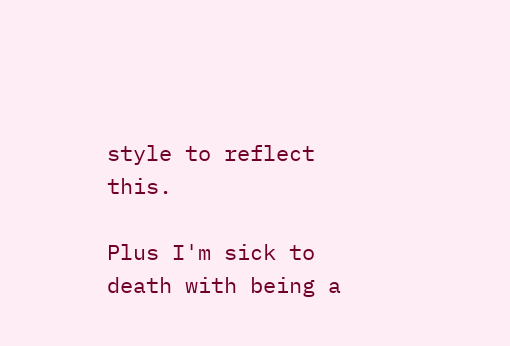style to reflect this.

Plus I'm sick to death with being a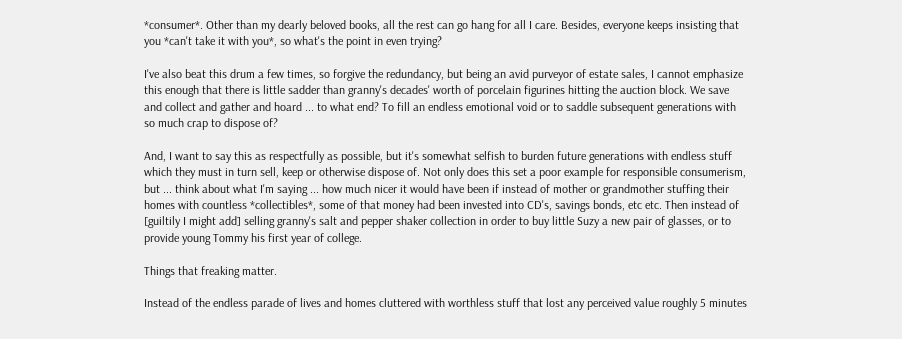*consumer*. Other than my dearly beloved books, all the rest can go hang for all I care. Besides, everyone keeps insisting that you *can't take it with you*, so what's the point in even trying?

I've also beat this drum a few times, so forgive the redundancy, but being an avid purveyor of estate sales, I cannot emphasize this enough that there is little sadder than granny's decades' worth of porcelain figurines hitting the auction block. We save and collect and gather and hoard ... to what end? To fill an endless emotional void or to saddle subsequent generations with so much crap to dispose of?

And, I want to say this as respectfully as possible, but it's somewhat selfish to burden future generations with endless stuff which they must in turn sell, keep or otherwise dispose of. Not only does this set a poor example for responsible consumerism, but ... think about what I'm saying ... how much nicer it would have been if instead of mother or grandmother stuffing their homes with countless *collectibles*, some of that money had been invested into CD's, savings bonds, etc etc. Then instead of [guiltily I might add] selling granny's salt and pepper shaker collection in order to buy little Suzy a new pair of glasses, or to provide young Tommy his first year of college.

Things that freaking matter.

Instead of the endless parade of lives and homes cluttered with worthless stuff that lost any perceived value roughly 5 minutes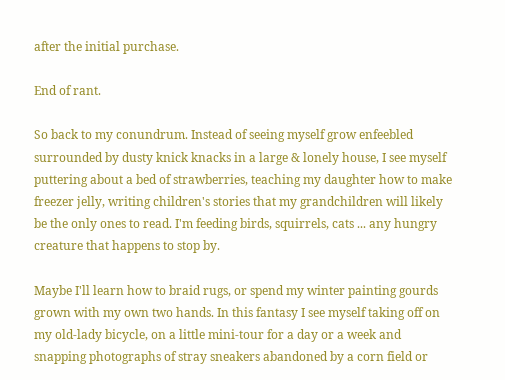after the initial purchase.

End of rant.

So back to my conundrum. Instead of seeing myself grow enfeebled surrounded by dusty knick knacks in a large & lonely house, I see myself puttering about a bed of strawberries, teaching my daughter how to make freezer jelly, writing children's stories that my grandchildren will likely be the only ones to read. I'm feeding birds, squirrels, cats ... any hungry creature that happens to stop by.

Maybe I'll learn how to braid rugs, or spend my winter painting gourds grown with my own two hands. In this fantasy I see myself taking off on my old-lady bicycle, on a little mini-tour for a day or a week and snapping photographs of stray sneakers abandoned by a corn field or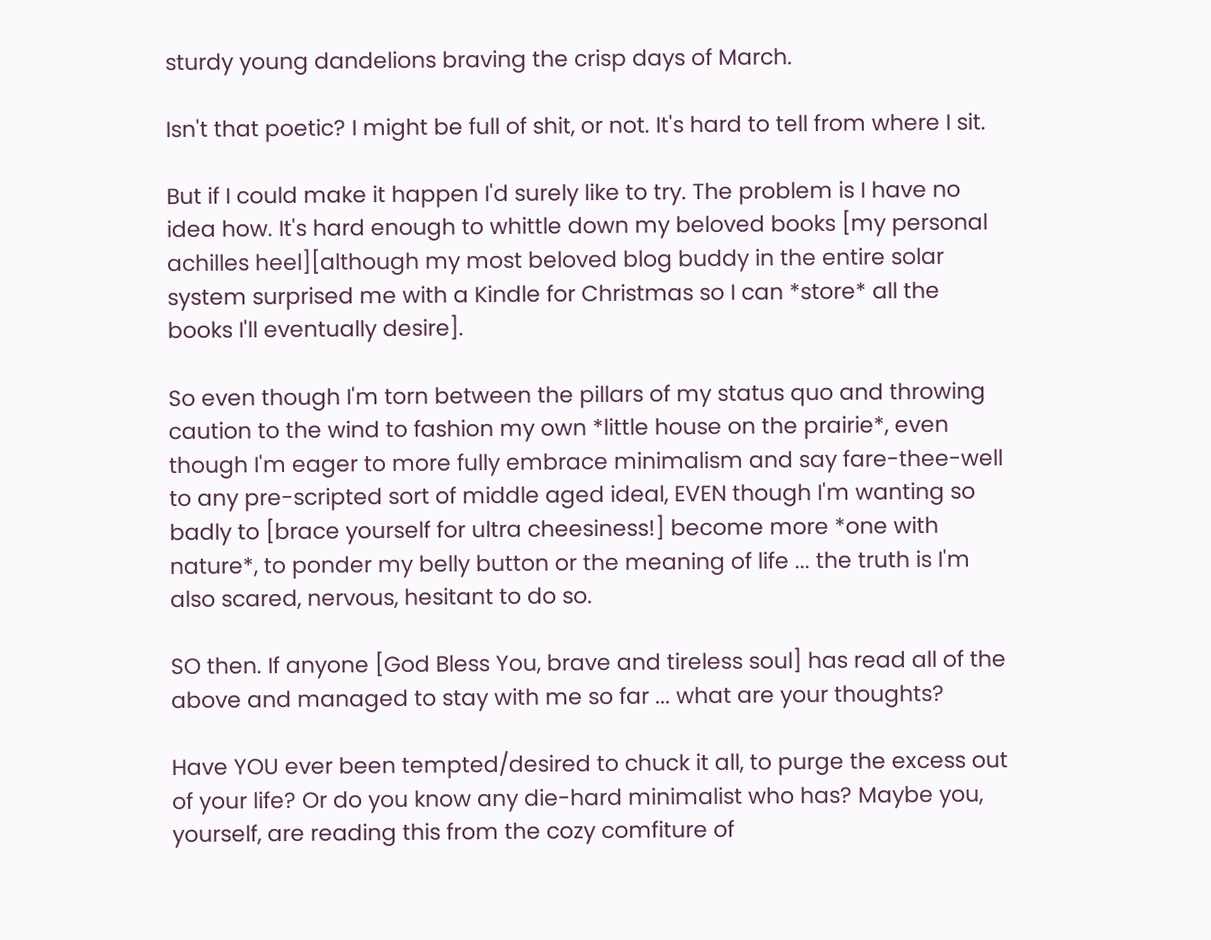sturdy young dandelions braving the crisp days of March.

Isn't that poetic? I might be full of shit, or not. It's hard to tell from where I sit.

But if I could make it happen I'd surely like to try. The problem is I have no idea how. It's hard enough to whittle down my beloved books [my personal achilles heel][although my most beloved blog buddy in the entire solar system surprised me with a Kindle for Christmas so I can *store* all the books I'll eventually desire].

So even though I'm torn between the pillars of my status quo and throwing caution to the wind to fashion my own *little house on the prairie*, even though I'm eager to more fully embrace minimalism and say fare-thee-well to any pre-scripted sort of middle aged ideal, EVEN though I'm wanting so badly to [brace yourself for ultra cheesiness!] become more *one with nature*, to ponder my belly button or the meaning of life ... the truth is I'm also scared, nervous, hesitant to do so.

SO then. If anyone [God Bless You, brave and tireless soul] has read all of the above and managed to stay with me so far ... what are your thoughts?

Have YOU ever been tempted/desired to chuck it all, to purge the excess out of your life? Or do you know any die-hard minimalist who has? Maybe you, yourself, are reading this from the cozy comfiture of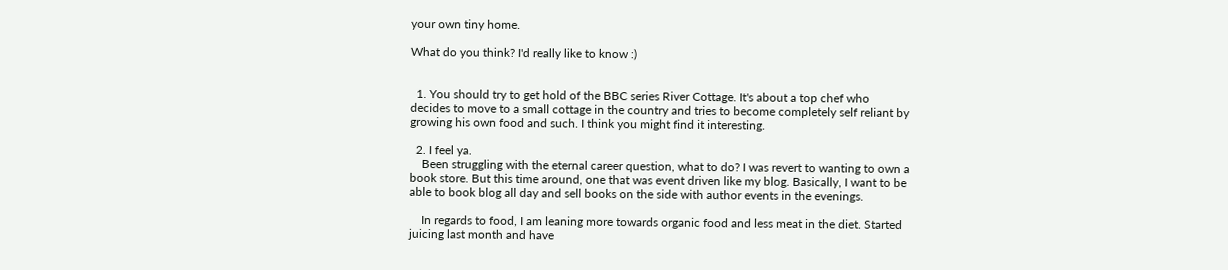your own tiny home.

What do you think? I'd really like to know :)


  1. You should try to get hold of the BBC series River Cottage. It's about a top chef who decides to move to a small cottage in the country and tries to become completely self reliant by growing his own food and such. I think you might find it interesting.

  2. I feel ya.
    Been struggling with the eternal career question, what to do? I was revert to wanting to own a book store. But this time around, one that was event driven like my blog. Basically, I want to be able to book blog all day and sell books on the side with author events in the evenings.

    In regards to food, I am leaning more towards organic food and less meat in the diet. Started juicing last month and have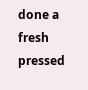done a fresh pressed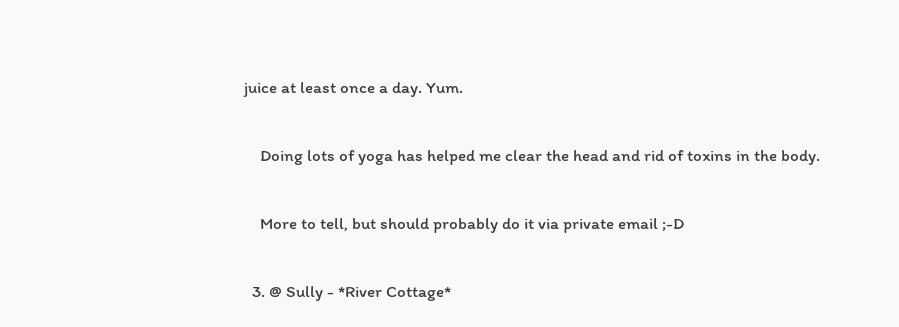juice at least once a day. Yum.

    Doing lots of yoga has helped me clear the head and rid of toxins in the body.

    More to tell, but should probably do it via private email ;-D

  3. @ Sully - *River Cottage*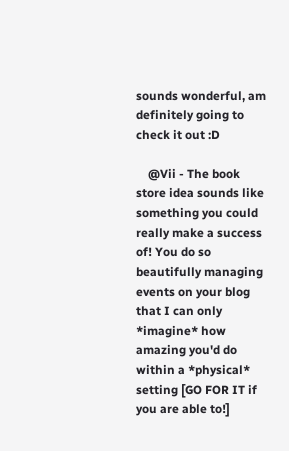sounds wonderful, am definitely going to check it out :D

    @Vii - The book store idea sounds like something you could really make a success of! You do so beautifully managing events on your blog that I can only *imagine* how amazing you'd do within a *physical* setting [GO FOR IT if you are able to!]